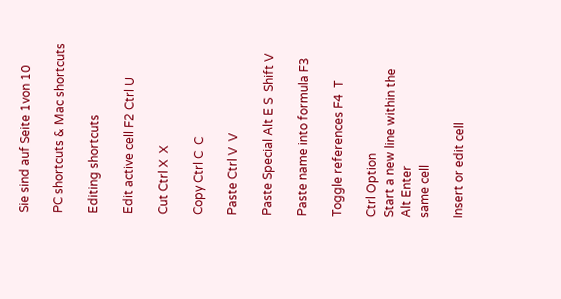Sie sind auf Seite 1von 10

PC shortcuts & Mac shortcuts

Editing shortcuts

Edit active cell F2 Ctrl U

Cut Ctrl X  X

Copy Ctrl C  C

Paste Ctrl V  V

Paste Special Alt E S  Shift V

Paste name into formula F3

Toggle references F4  T

Ctrl Option
Start a new line within the
Alt Enter
same cell

Insert or edit cell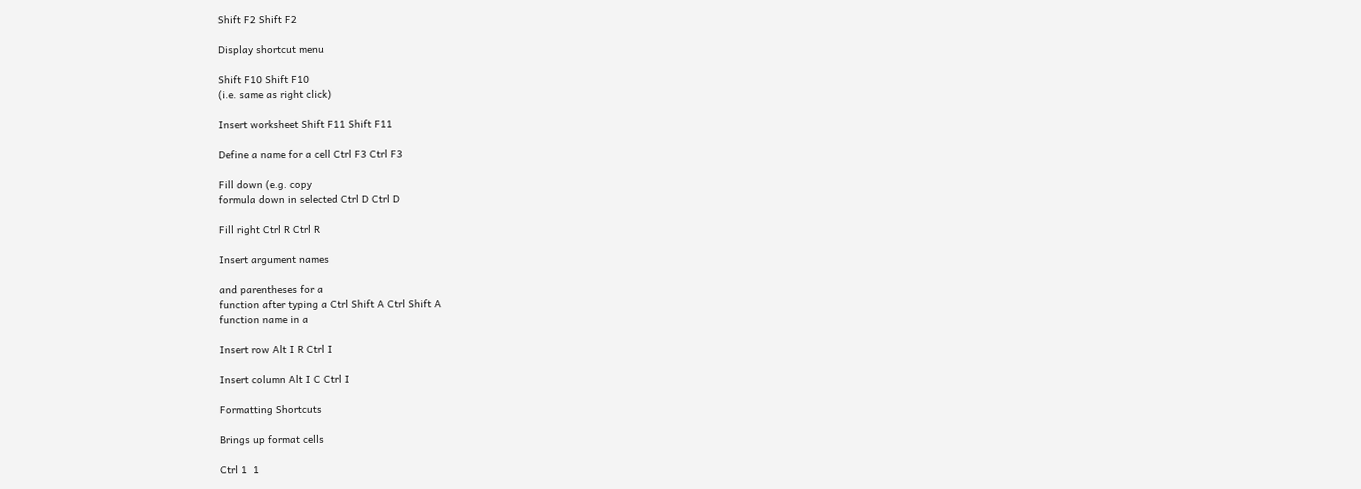Shift F2 Shift F2

Display shortcut menu

Shift F10 Shift F10
(i.e. same as right click)

Insert worksheet Shift F11 Shift F11

Define a name for a cell Ctrl F3 Ctrl F3

Fill down (e.g. copy
formula down in selected Ctrl D Ctrl D

Fill right Ctrl R Ctrl R

Insert argument names

and parentheses for a
function after typing a Ctrl Shift A Ctrl Shift A
function name in a

Insert row Alt I R Ctrl I

Insert column Alt I C Ctrl I

Formatting Shortcuts

Brings up format cells

Ctrl 1  1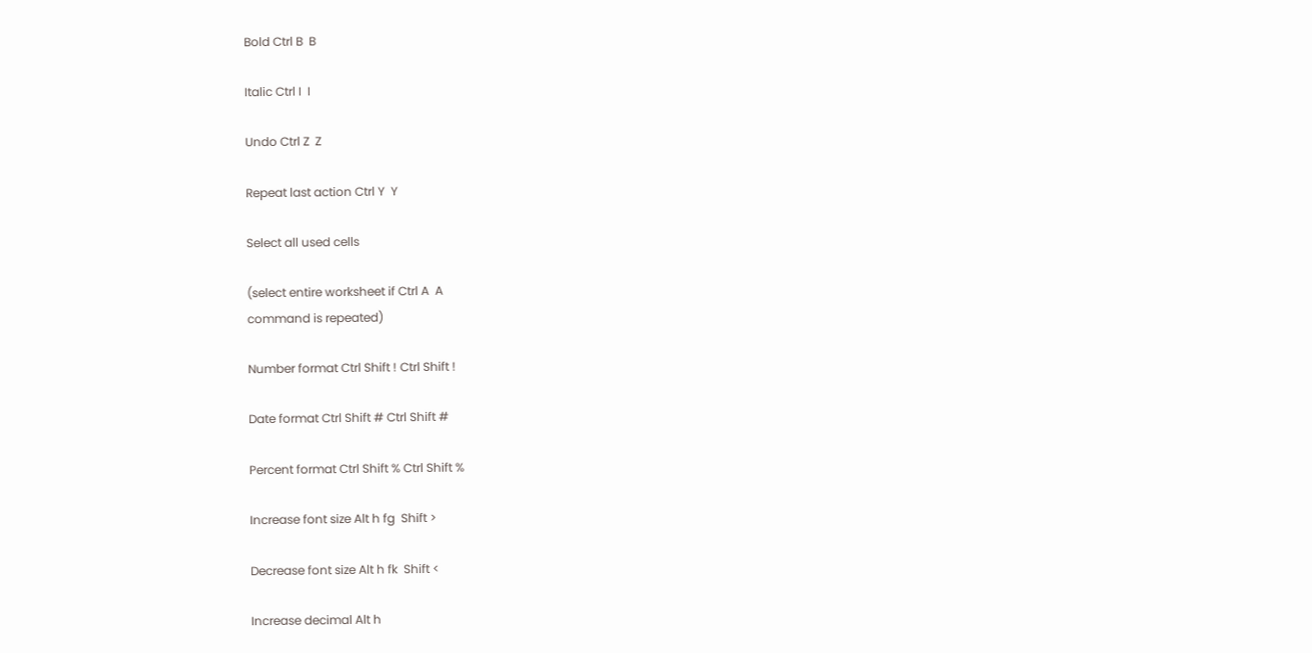Bold Ctrl B  B

Italic Ctrl I  I

Undo Ctrl Z  Z

Repeat last action Ctrl Y  Y

Select all used cells

(select entire worksheet if Ctrl A  A
command is repeated)

Number format Ctrl Shift ! Ctrl Shift !

Date format Ctrl Shift # Ctrl Shift #

Percent format Ctrl Shift % Ctrl Shift %

Increase font size Alt h fg  Shift >

Decrease font size Alt h fk  Shift <

Increase decimal Alt h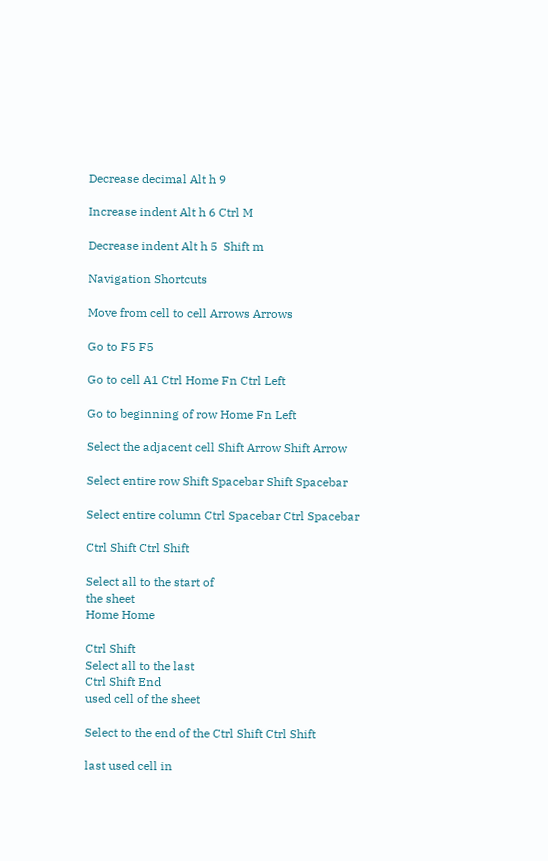Decrease decimal Alt h 9

Increase indent Alt h 6 Ctrl M

Decrease indent Alt h 5  Shift m

Navigation Shortcuts

Move from cell to cell Arrows Arrows

Go to F5 F5

Go to cell A1 Ctrl Home Fn Ctrl Left

Go to beginning of row Home Fn Left

Select the adjacent cell Shift Arrow Shift Arrow

Select entire row Shift Spacebar Shift Spacebar

Select entire column Ctrl Spacebar Ctrl Spacebar

Ctrl Shift Ctrl Shift

Select all to the start of
the sheet
Home Home

Ctrl Shift
Select all to the last
Ctrl Shift End
used cell of the sheet

Select to the end of the Ctrl Shift Ctrl Shift

last used cell in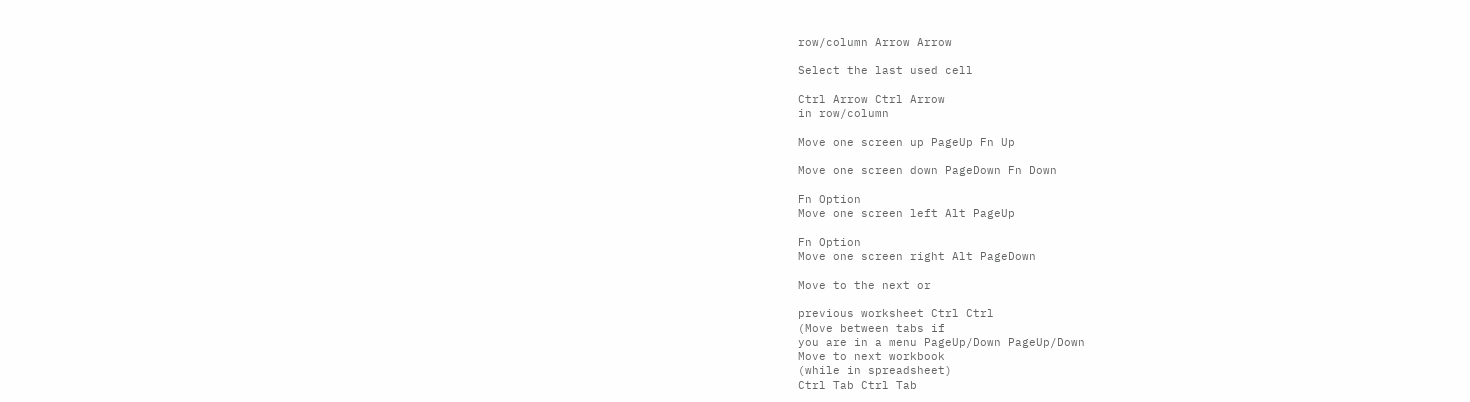row/column Arrow Arrow

Select the last used cell

Ctrl Arrow Ctrl Arrow
in row/column

Move one screen up PageUp Fn Up

Move one screen down PageDown Fn Down

Fn Option
Move one screen left Alt PageUp

Fn Option
Move one screen right Alt PageDown

Move to the next or

previous worksheet Ctrl Ctrl
(Move between tabs if
you are in a menu PageUp/Down PageUp/Down
Move to next workbook
(while in spreadsheet)
Ctrl Tab Ctrl Tab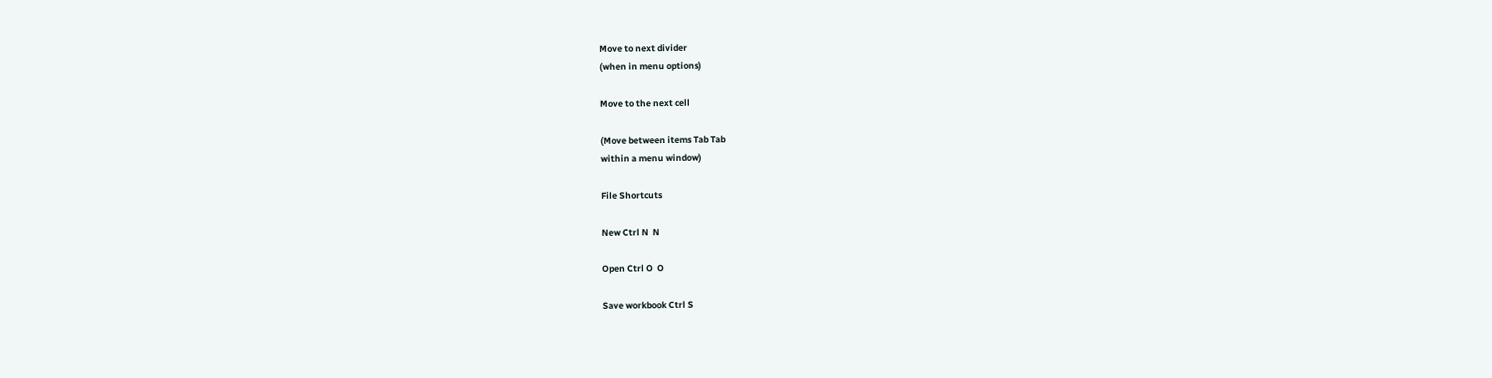Move to next divider
(when in menu options)

Move to the next cell

(Move between items Tab Tab
within a menu window)

File Shortcuts

New Ctrl N  N

Open Ctrl O  O

Save workbook Ctrl S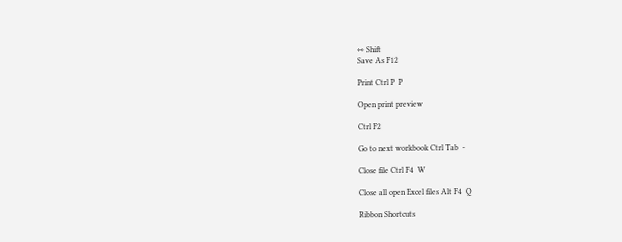⇿ Shift
Save As F12

Print Ctrl P  P

Open print preview

Ctrl F2

Go to next workbook Ctrl Tab  -

Close file Ctrl F4  W

Close all open Excel files Alt F4  Q

Ribbon Shortcuts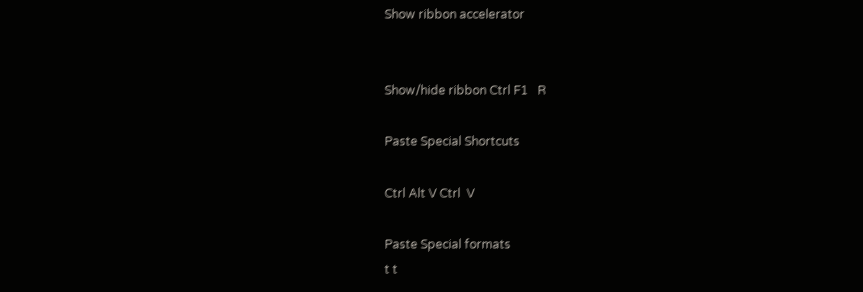Show ribbon accelerator


Show/hide ribbon Ctrl F1   R

Paste Special Shortcuts

Ctrl Alt V Ctrl  V

Paste Special formats
t t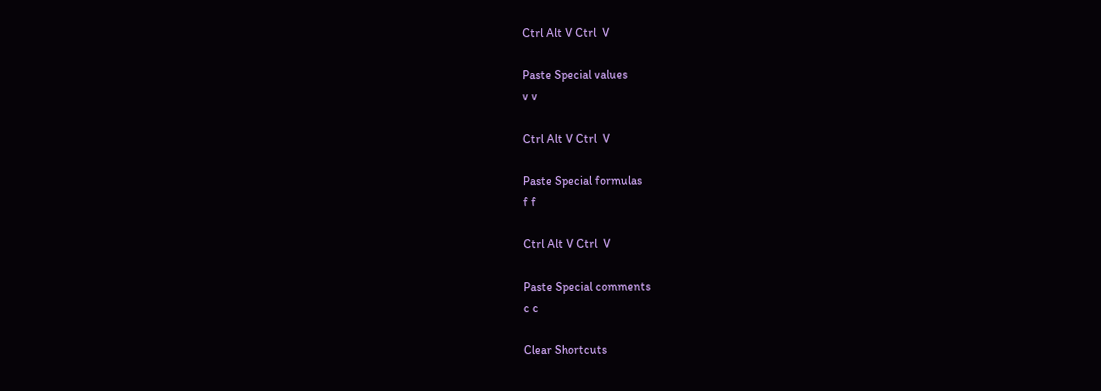Ctrl Alt V Ctrl  V

Paste Special values
v v

Ctrl Alt V Ctrl  V

Paste Special formulas
f f

Ctrl Alt V Ctrl  V

Paste Special comments
c c

Clear Shortcuts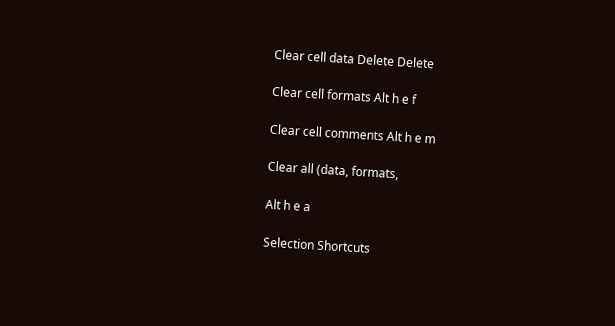Clear cell data Delete Delete

Clear cell formats Alt h e f

Clear cell comments Alt h e m

Clear all (data, formats,

Alt h e a

Selection Shortcuts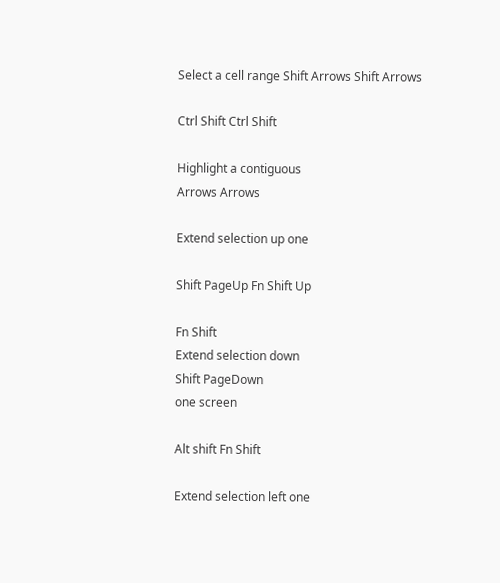Select a cell range Shift Arrows Shift Arrows

Ctrl Shift Ctrl Shift

Highlight a contiguous
Arrows Arrows

Extend selection up one

Shift PageUp Fn Shift Up

Fn Shift
Extend selection down
Shift PageDown
one screen

Alt shift Fn Shift

Extend selection left one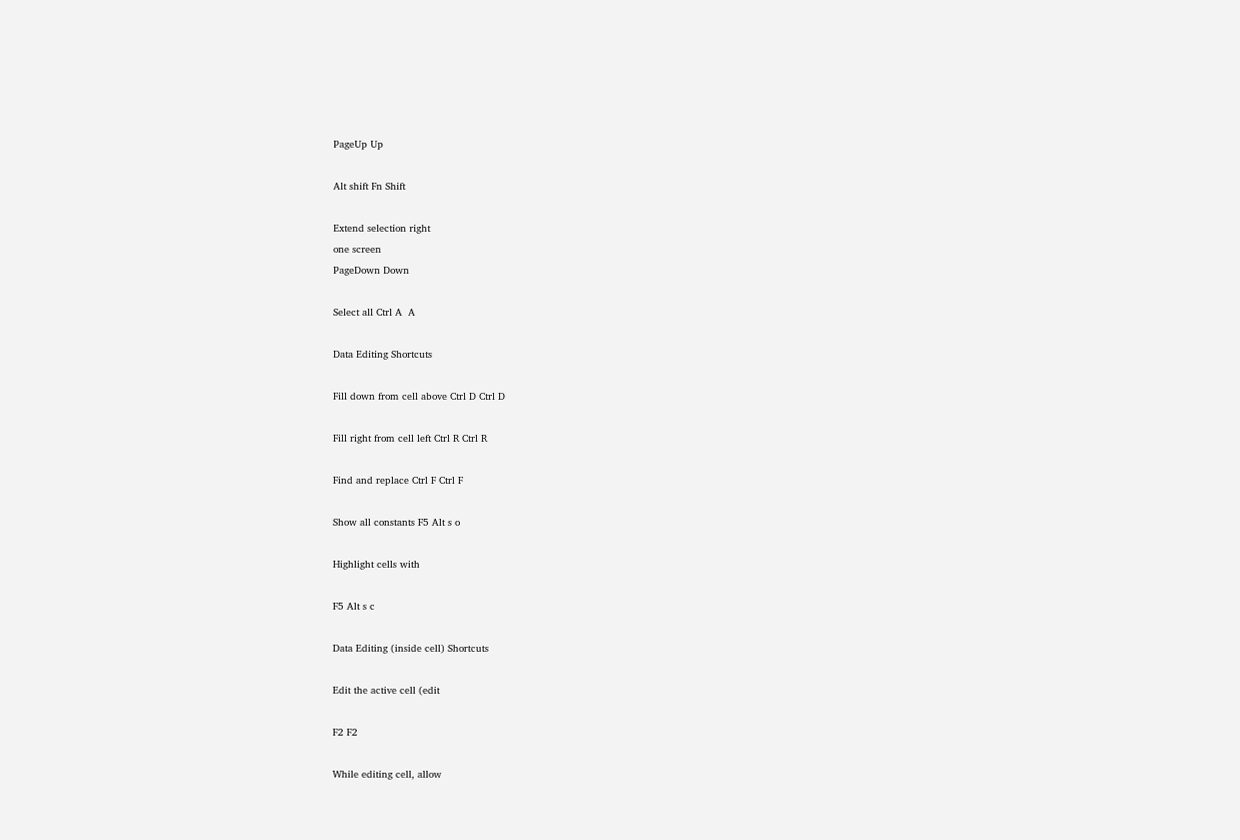PageUp Up

Alt shift Fn Shift

Extend selection right
one screen
PageDown Down

Select all Ctrl A  A

Data Editing Shortcuts

Fill down from cell above Ctrl D Ctrl D

Fill right from cell left Ctrl R Ctrl R

Find and replace Ctrl F Ctrl F

Show all constants F5 Alt s o

Highlight cells with

F5 Alt s c

Data Editing (inside cell) Shortcuts

Edit the active cell (edit

F2 F2

While editing cell, allow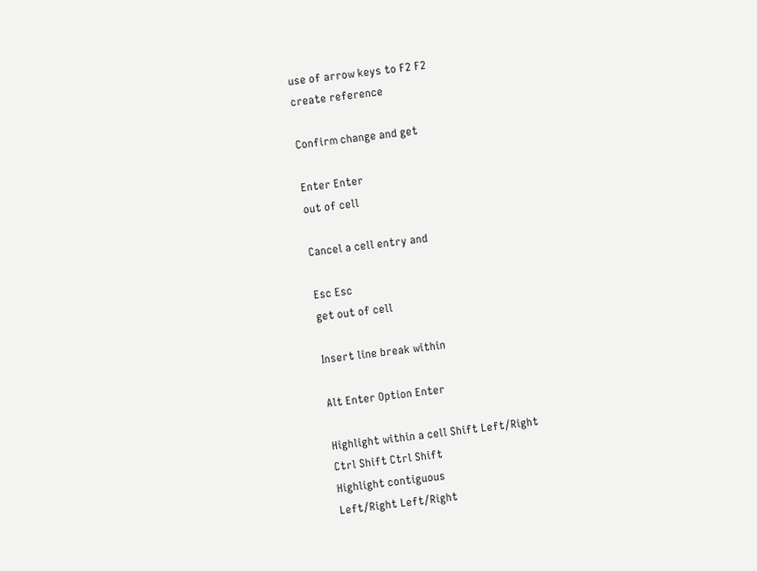use of arrow keys to F2 F2
create reference

Confirm change and get

Enter Enter
out of cell

Cancel a cell entry and

Esc Esc
get out of cell

Insert line break within

Alt Enter Option Enter

Highlight within a cell Shift Left/Right
Ctrl Shift Ctrl Shift
Highlight contiguous
Left/Right Left/Right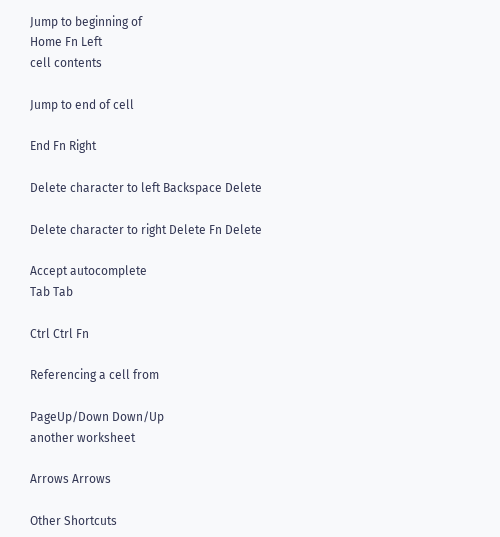Jump to beginning of
Home Fn Left
cell contents

Jump to end of cell

End Fn Right

Delete character to left Backspace Delete

Delete character to right Delete Fn Delete

Accept autocomplete
Tab Tab

Ctrl Ctrl Fn

Referencing a cell from

PageUp/Down Down/Up
another worksheet

Arrows Arrows

Other Shortcuts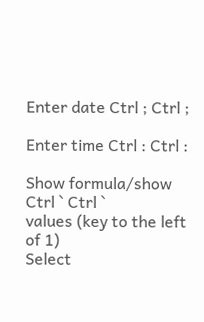Enter date Ctrl ; Ctrl ;

Enter time Ctrl : Ctrl :

Show formula/show
Ctrl ` Ctrl `
values (key to the left of 1)
Select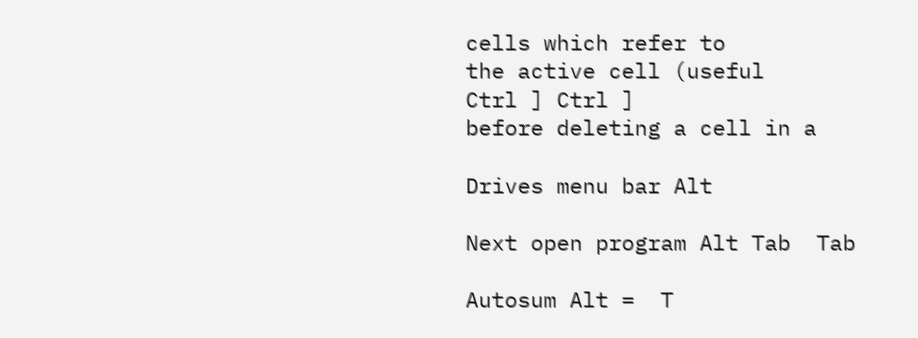cells which refer to
the active cell (useful
Ctrl ] Ctrl ]
before deleting a cell in a

Drives menu bar Alt

Next open program Alt Tab  Tab

Autosum Alt =  T